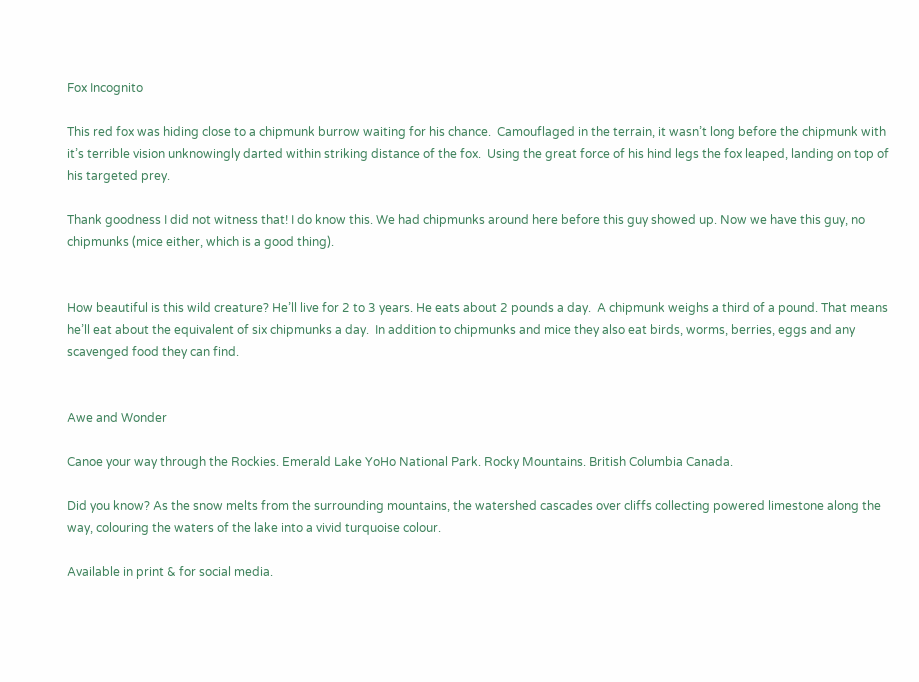Fox Incognito

This red fox was hiding close to a chipmunk burrow waiting for his chance.  Camouflaged in the terrain, it wasn’t long before the chipmunk with it’s terrible vision unknowingly darted within striking distance of the fox.  Using the great force of his hind legs the fox leaped, landing on top of his targeted prey.

Thank goodness I did not witness that! I do know this. We had chipmunks around here before this guy showed up. Now we have this guy, no chipmunks (mice either, which is a good thing).


How beautiful is this wild creature? He’ll live for 2 to 3 years. He eats about 2 pounds a day.  A chipmunk weighs a third of a pound. That means he’ll eat about the equivalent of six chipmunks a day.  In addition to chipmunks and mice they also eat birds, worms, berries, eggs and any scavenged food they can find.


Awe and Wonder

Canoe your way through the Rockies. Emerald Lake YoHo National Park. Rocky Mountains. British Columbia Canada.

Did you know? As the snow melts from the surrounding mountains, the watershed cascades over cliffs collecting powered limestone along the way, colouring the waters of the lake into a vivid turquoise colour.

Available in print & for social media.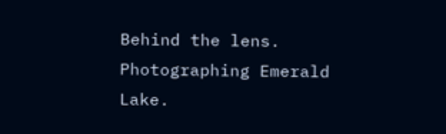Behind the lens. Photographing Emerald Lake.